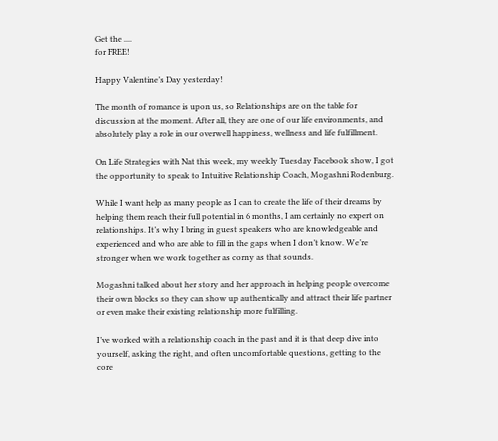Get the ....
for FREE!

Happy Valentine’s Day yesterday!

The month of romance is upon us, so Relationships are on the table for discussion at the moment. After all, they are one of our life environments, and absolutely play a role in our overwell happiness, wellness and life fulfillment.

On Life Strategies with Nat this week, my weekly Tuesday Facebook show, I got the opportunity to speak to Intuitive Relationship Coach, Mogashni Rodenburg.

While I want help as many people as I can to create the life of their dreams by helping them reach their full potential in 6 months, I am certainly no expert on relationships. It’s why I bring in guest speakers who are knowledgeable and experienced and who are able to fill in the gaps when I don’t know. We’re stronger when we work together as corny as that sounds.

Mogashni talked about her story and her approach in helping people overcome their own blocks so they can show up authentically and attract their life partner or even make their existing relationship more fulfilling.

I’ve worked with a relationship coach in the past and it is that deep dive into yourself, asking the right, and often uncomfortable questions, getting to the core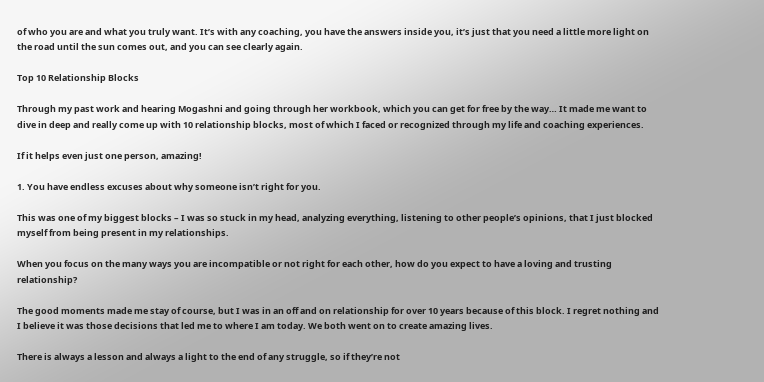of who you are and what you truly want. It’s with any coaching, you have the answers inside you, it’s just that you need a little more light on the road until the sun comes out, and you can see clearly again.

Top 10 Relationship Blocks

Through my past work and hearing Mogashni and going through her workbook, which you can get for free by the way… It made me want to dive in deep and really come up with 10 relationship blocks, most of which I faced or recognized through my life and coaching experiences.

If it helps even just one person, amazing!

1. You have endless excuses about why someone isn’t right for you.

This was one of my biggest blocks – I was so stuck in my head, analyzing everything, listening to other people’s opinions, that I just blocked myself from being present in my relationships.

When you focus on the many ways you are incompatible or not right for each other, how do you expect to have a loving and trusting relationship?

The good moments made me stay of course, but I was in an off and on relationship for over 10 years because of this block. I regret nothing and I believe it was those decisions that led me to where I am today. We both went on to create amazing lives.

There is always a lesson and always a light to the end of any struggle, so if they’re not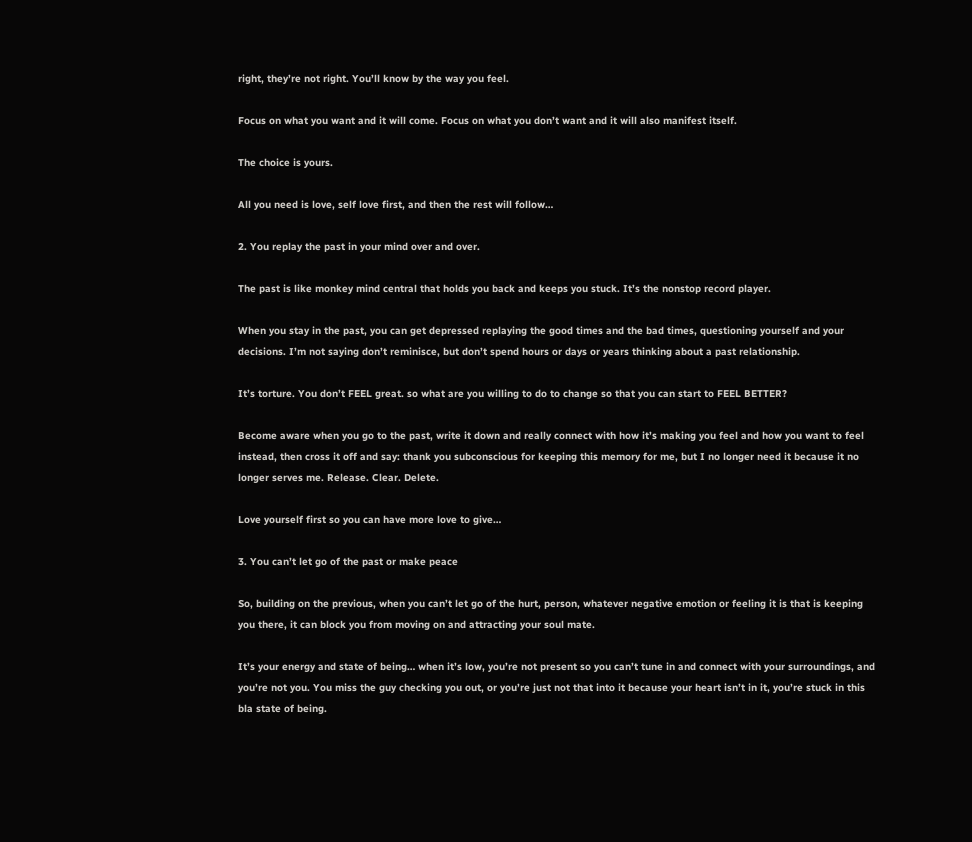right, they’re not right. You’ll know by the way you feel.

Focus on what you want and it will come. Focus on what you don’t want and it will also manifest itself.

The choice is yours.

All you need is love, self love first, and then the rest will follow…

2. You replay the past in your mind over and over.

The past is like monkey mind central that holds you back and keeps you stuck. It’s the nonstop record player.

When you stay in the past, you can get depressed replaying the good times and the bad times, questioning yourself and your decisions. I’m not saying don’t reminisce, but don’t spend hours or days or years thinking about a past relationship.

It’s torture. You don’t FEEL great. so what are you willing to do to change so that you can start to FEEL BETTER?

Become aware when you go to the past, write it down and really connect with how it’s making you feel and how you want to feel instead, then cross it off and say: thank you subconscious for keeping this memory for me, but I no longer need it because it no longer serves me. Release. Clear. Delete.

Love yourself first so you can have more love to give…

3. You can’t let go of the past or make peace

So, building on the previous, when you can’t let go of the hurt, person, whatever negative emotion or feeling it is that is keeping you there, it can block you from moving on and attracting your soul mate.

It’s your energy and state of being… when it’s low, you’re not present so you can’t tune in and connect with your surroundings, and you’re not you. You miss the guy checking you out, or you’re just not that into it because your heart isn’t in it, you’re stuck in this bla state of being.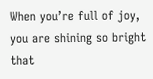When you’re full of joy, you are shining so bright that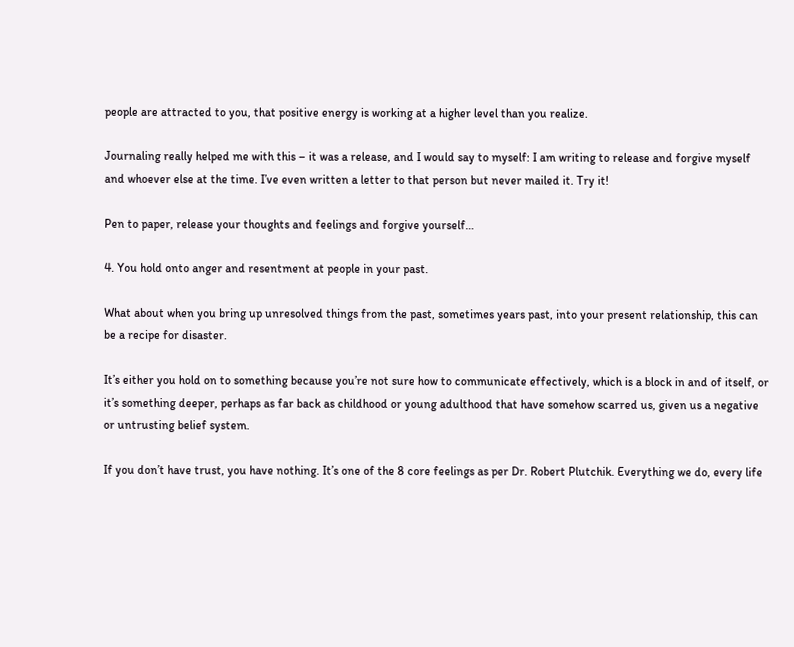people are attracted to you, that positive energy is working at a higher level than you realize.

Journaling really helped me with this – it was a release, and I would say to myself: I am writing to release and forgive myself and whoever else at the time. I’ve even written a letter to that person but never mailed it. Try it!

Pen to paper, release your thoughts and feelings and forgive yourself…

4. You hold onto anger and resentment at people in your past.

What about when you bring up unresolved things from the past, sometimes years past, into your present relationship, this can be a recipe for disaster.

It’s either you hold on to something because you’re not sure how to communicate effectively, which is a block in and of itself, or it’s something deeper, perhaps as far back as childhood or young adulthood that have somehow scarred us, given us a negative or untrusting belief system.

If you don’t have trust, you have nothing. It’s one of the 8 core feelings as per Dr. Robert Plutchik. Everything we do, every life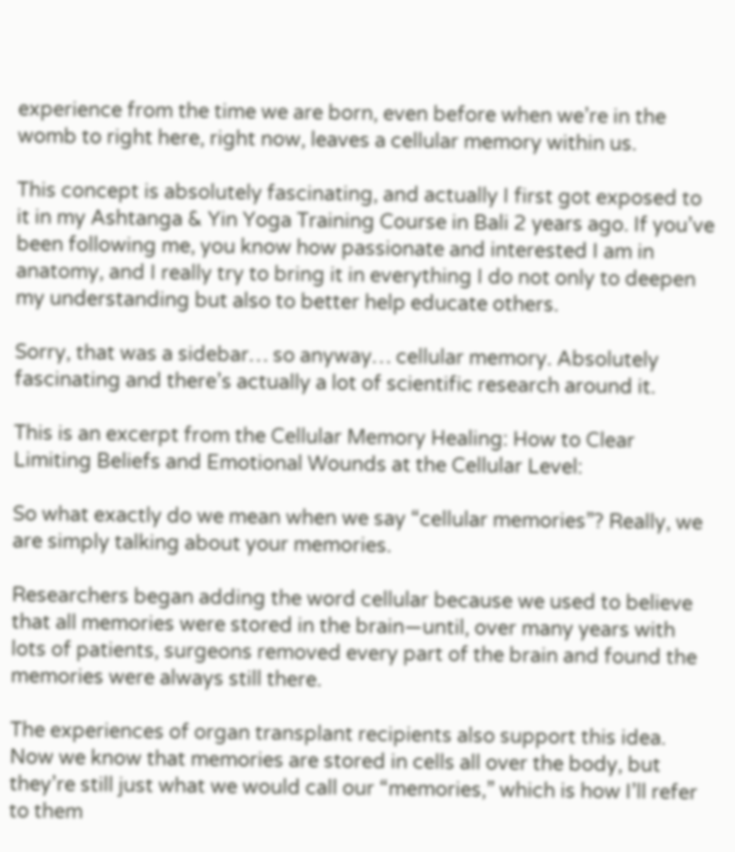experience from the time we are born, even before when we’re in the womb to right here, right now, leaves a cellular memory within us.

This concept is absolutely fascinating, and actually I first got exposed to it in my Ashtanga & Yin Yoga Training Course in Bali 2 years ago. If you’ve been following me, you know how passionate and interested I am in anatomy, and I really try to bring it in everything I do not only to deepen my understanding but also to better help educate others.

Sorry, that was a sidebar… so anyway… cellular memory. Absolutely fascinating and there’s actually a lot of scientific research around it.

This is an excerpt from the Cellular Memory Healing: How to Clear Limiting Beliefs and Emotional Wounds at the Cellular Level:

So what exactly do we mean when we say “cellular memories”? Really, we are simply talking about your memories.

Researchers began adding the word cellular because we used to believe that all memories were stored in the brain—until, over many years with lots of patients, surgeons removed every part of the brain and found the memories were always still there.

The experiences of organ transplant recipients also support this idea. Now we know that memories are stored in cells all over the body, but they’re still just what we would call our “memories,” which is how I’ll refer to them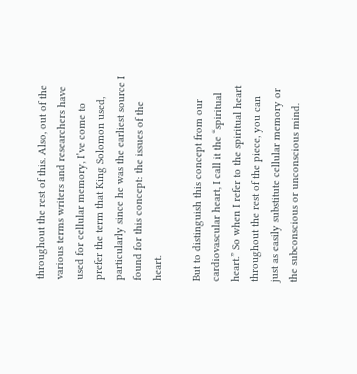throughout the rest of this. Also, out of the various terms writers and researchers have used for cellular memory, I’ve come to prefer the term that King Solomon used, particularly since he was the earliest source I found for this concept: the issues of the heart.

But to distinguish this concept from our cardiovascular heart, I call it the “spiritual heart.” So when I refer to the spiritual heart throughout the rest of the piece, you can just as easily substitute cellular memory or the subconscious or unconscious mind.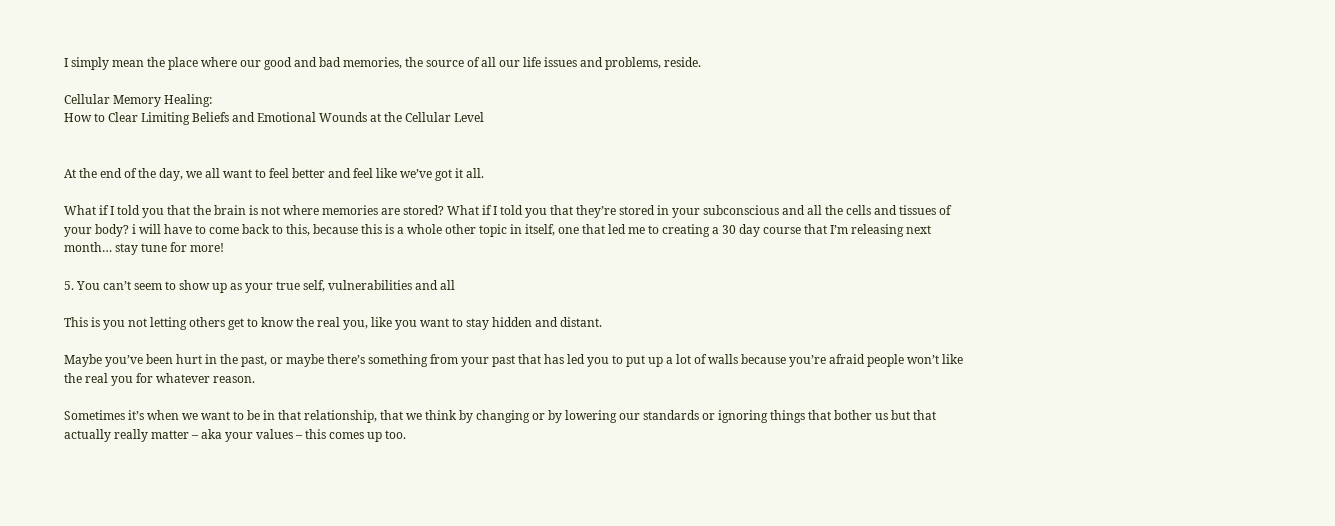I simply mean the place where our good and bad memories, the source of all our life issues and problems, reside.

Cellular Memory Healing:
How to Clear Limiting Beliefs and Emotional Wounds at the Cellular Level


At the end of the day, we all want to feel better and feel like we’ve got it all.

What if I told you that the brain is not where memories are stored? What if I told you that they’re stored in your subconscious and all the cells and tissues of your body? i will have to come back to this, because this is a whole other topic in itself, one that led me to creating a 30 day course that I’m releasing next month… stay tune for more!

5. You can’t seem to show up as your true self, vulnerabilities and all

This is you not letting others get to know the real you, like you want to stay hidden and distant.

Maybe you’ve been hurt in the past, or maybe there’s something from your past that has led you to put up a lot of walls because you’re afraid people won’t like the real you for whatever reason.

Sometimes it’s when we want to be in that relationship, that we think by changing or by lowering our standards or ignoring things that bother us but that actually really matter – aka your values – this comes up too.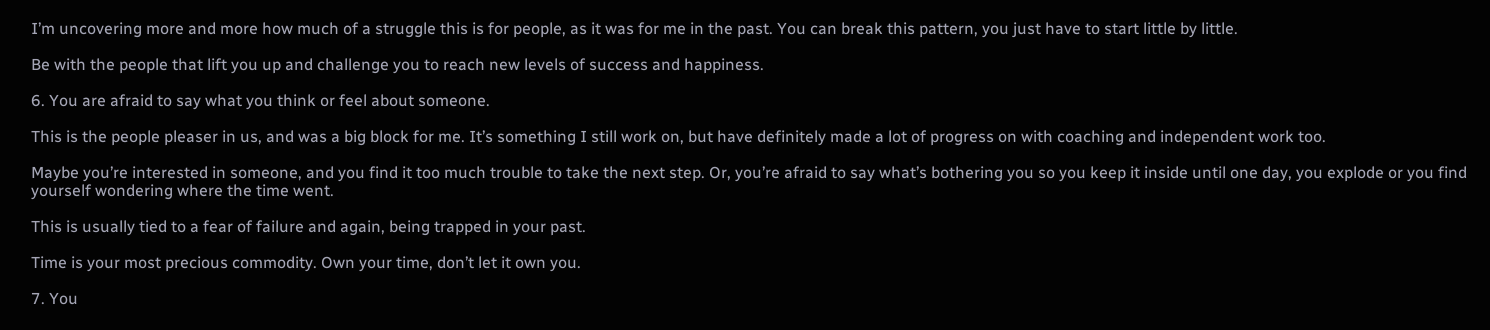I’m uncovering more and more how much of a struggle this is for people, as it was for me in the past. You can break this pattern, you just have to start little by little.

Be with the people that lift you up and challenge you to reach new levels of success and happiness.

6. You are afraid to say what you think or feel about someone.

This is the people pleaser in us, and was a big block for me. It’s something I still work on, but have definitely made a lot of progress on with coaching and independent work too.

Maybe you’re interested in someone, and you find it too much trouble to take the next step. Or, you’re afraid to say what’s bothering you so you keep it inside until one day, you explode or you find yourself wondering where the time went.

This is usually tied to a fear of failure and again, being trapped in your past.

Time is your most precious commodity. Own your time, don’t let it own you.

7. You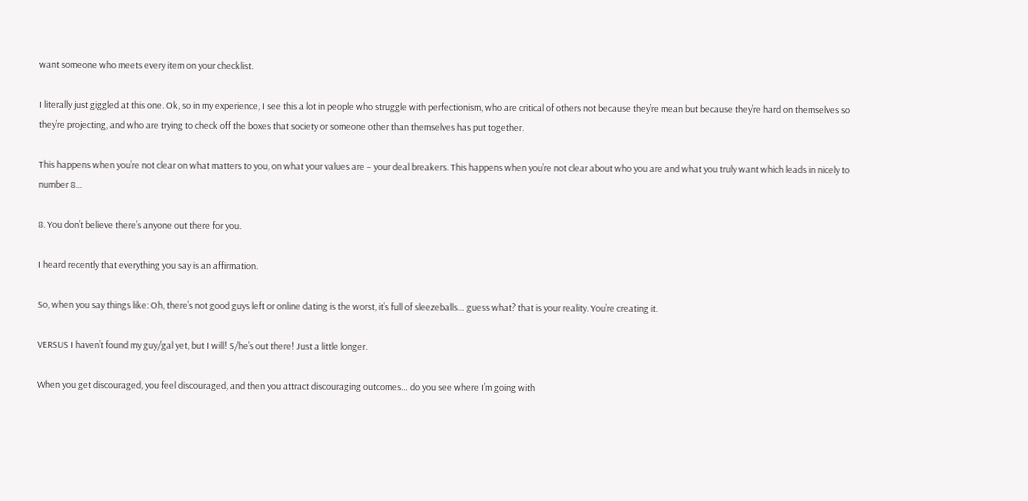want someone who meets every item on your checklist.

I literally just giggled at this one. Ok, so in my experience, I see this a lot in people who struggle with perfectionism, who are critical of others not because they’re mean but because they’re hard on themselves so they’re projecting, and who are trying to check off the boxes that society or someone other than themselves has put together.

This happens when you’re not clear on what matters to you, on what your values are – your deal breakers. This happens when you’re not clear about who you are and what you truly want which leads in nicely to number 8…

8. You don’t believe there’s anyone out there for you.

I heard recently that everything you say is an affirmation.

So, when you say things like: Oh, there’s not good guys left or online dating is the worst, it’s full of sleezeballs… guess what? that is your reality. You’re creating it.

VERSUS I haven’t found my guy/gal yet, but I will! S/he’s out there! Just a little longer.

When you get discouraged, you feel discouraged, and then you attract discouraging outcomes… do you see where I’m going with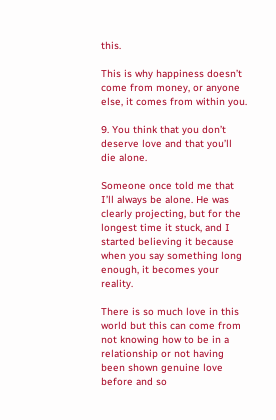this.

This is why happiness doesn’t come from money, or anyone else, it comes from within you.

9. You think that you don’t deserve love and that you’ll die alone.

Someone once told me that I’ll always be alone. He was clearly projecting, but for the longest time it stuck, and I started believing it because when you say something long enough, it becomes your reality.

There is so much love in this world but this can come from not knowing how to be in a relationship or not having been shown genuine love before and so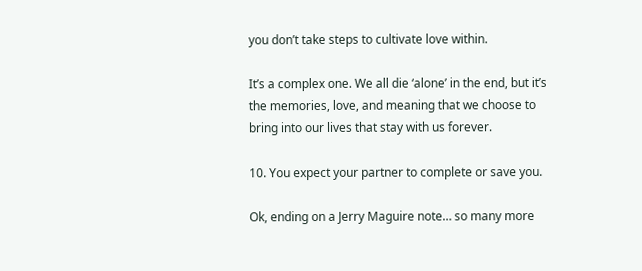you don’t take steps to cultivate love within.

It’s a complex one. We all die ‘alone’ in the end, but it’s the memories, love, and meaning that we choose to bring into our lives that stay with us forever.

10. You expect your partner to complete or save you.

Ok, ending on a Jerry Maguire note… so many more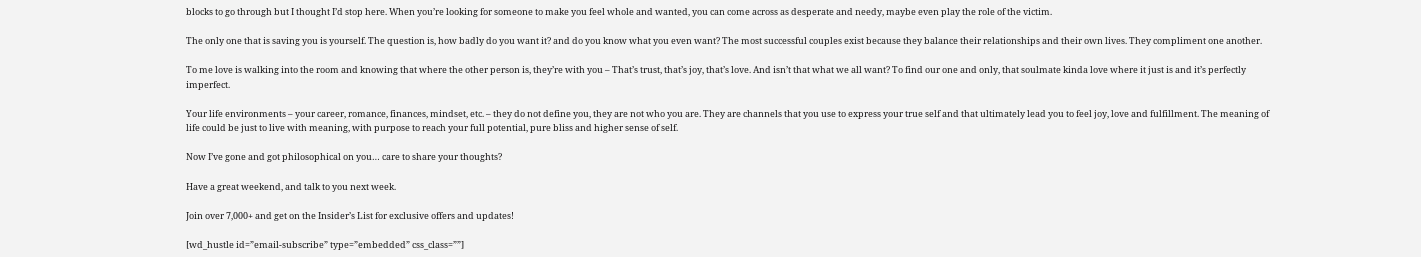blocks to go through but I thought I’d stop here. When you’re looking for someone to make you feel whole and wanted, you can come across as desperate and needy, maybe even play the role of the victim.

The only one that is saving you is yourself. The question is, how badly do you want it? and do you know what you even want? The most successful couples exist because they balance their relationships and their own lives. They compliment one another.

To me love is walking into the room and knowing that where the other person is, they’re with you – That’s trust, that’s joy, that’s love. And isn’t that what we all want? To find our one and only, that soulmate kinda love where it just is and it’s perfectly imperfect.

Your life environments – your career, romance, finances, mindset, etc. – they do not define you, they are not who you are. They are channels that you use to express your true self and that ultimately lead you to feel joy, love and fulfillment. The meaning of life could be just to live with meaning, with purpose to reach your full potential, pure bliss and higher sense of self.

Now I’ve gone and got philosophical on you… care to share your thoughts?

Have a great weekend, and talk to you next week.

Join over 7,000+ and get on the Insider’s List for exclusive offers and updates!

[wd_hustle id=”email-subscribe” type=”embedded” css_class=””]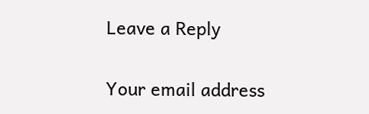Leave a Reply

Your email address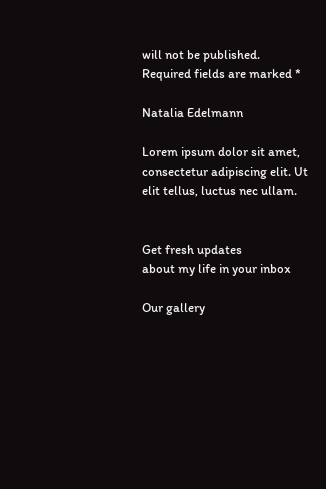will not be published. Required fields are marked *

Natalia Edelmann

Lorem ipsum dolor sit amet, consectetur adipiscing elit. Ut elit tellus, luctus nec ullam.


Get fresh updates
about my life in your inbox

Our gallery